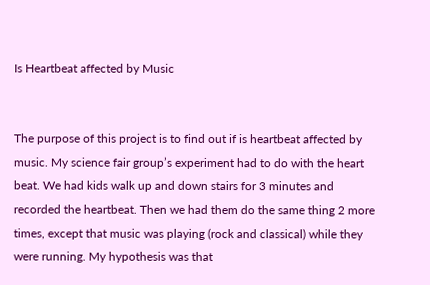Is Heartbeat affected by Music


The purpose of this project is to find out if is heartbeat affected by music. My science fair group’s experiment had to do with the heart beat. We had kids walk up and down stairs for 3 minutes and recorded the heartbeat. Then we had them do the same thing 2 more times, except that music was playing (rock and classical) while they were running. My hypothesis was that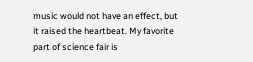music would not have an effect, but it raised the heartbeat. My favorite part of science fair is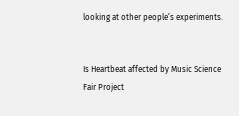looking at other people’s experiments.


Is Heartbeat affected by Music Science Fair Project